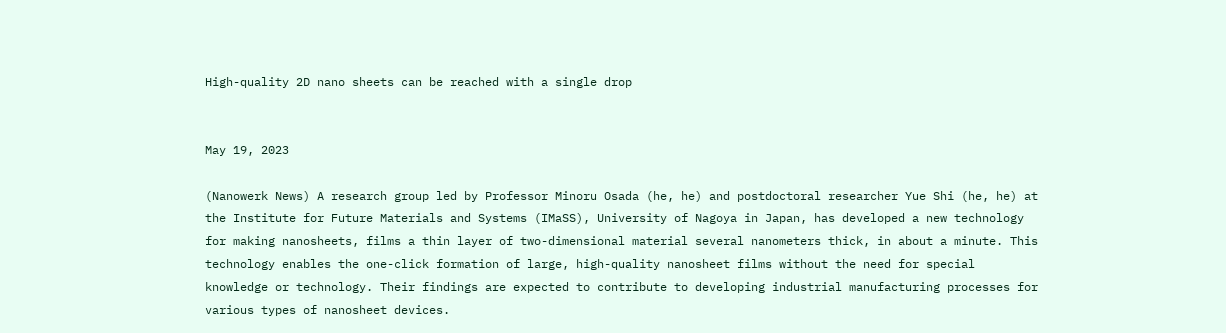High-quality 2D nano sheets can be reached with a single drop


May 19, 2023

(Nanowerk News) A research group led by Professor Minoru Osada (he, he) and postdoctoral researcher Yue Shi (he, he) at the Institute for Future Materials and Systems (IMaSS), University of Nagoya in Japan, has developed a new technology for making nanosheets, films a thin layer of two-dimensional material several nanometers thick, in about a minute. This technology enables the one-click formation of large, high-quality nanosheet films without the need for special knowledge or technology. Their findings are expected to contribute to developing industrial manufacturing processes for various types of nanosheet devices.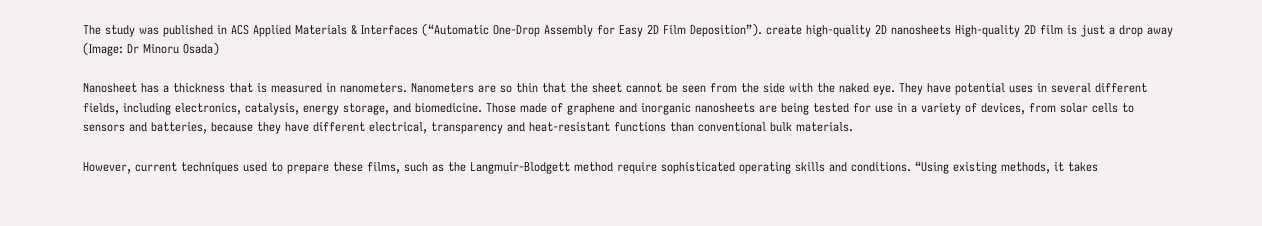The study was published in ACS Applied Materials & Interfaces (“Automatic One-Drop Assembly for Easy 2D Film Deposition”). create high-quality 2D nanosheets High-quality 2D film is just a drop away (Image: Dr Minoru Osada)

Nanosheet has a thickness that is measured in nanometers. Nanometers are so thin that the sheet cannot be seen from the side with the naked eye. They have potential uses in several different fields, including electronics, catalysis, energy storage, and biomedicine. Those made of graphene and inorganic nanosheets are being tested for use in a variety of devices, from solar cells to sensors and batteries, because they have different electrical, transparency and heat-resistant functions than conventional bulk materials.

However, current techniques used to prepare these films, such as the Langmuir-Blodgett method require sophisticated operating skills and conditions. “Using existing methods, it takes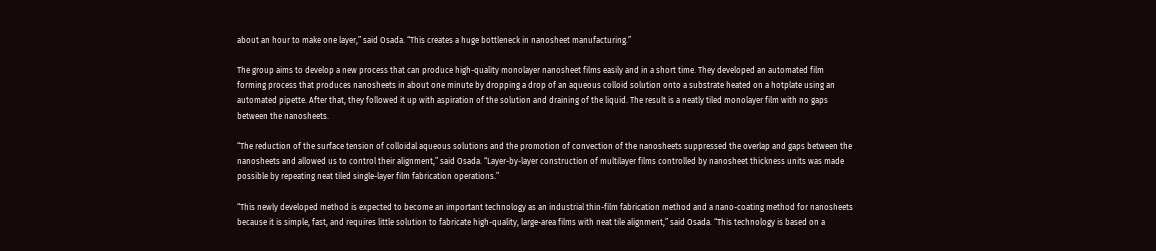about an hour to make one layer,” said Osada. “This creates a huge bottleneck in nanosheet manufacturing.”

The group aims to develop a new process that can produce high-quality monolayer nanosheet films easily and in a short time. They developed an automated film forming process that produces nanosheets in about one minute by dropping a drop of an aqueous colloid solution onto a substrate heated on a hotplate using an automated pipette. After that, they followed it up with aspiration of the solution and draining of the liquid. The result is a neatly tiled monolayer film with no gaps between the nanosheets.

“The reduction of the surface tension of colloidal aqueous solutions and the promotion of convection of the nanosheets suppressed the overlap and gaps between the nanosheets and allowed us to control their alignment,” said Osada. “Layer-by-layer construction of multilayer films controlled by nanosheet thickness units was made possible by repeating neat tiled single-layer film fabrication operations.”

“This newly developed method is expected to become an important technology as an industrial thin-film fabrication method and a nano-coating method for nanosheets because it is simple, fast, and requires little solution to fabricate high-quality, large-area films with neat tile alignment,” said Osada. “This technology is based on a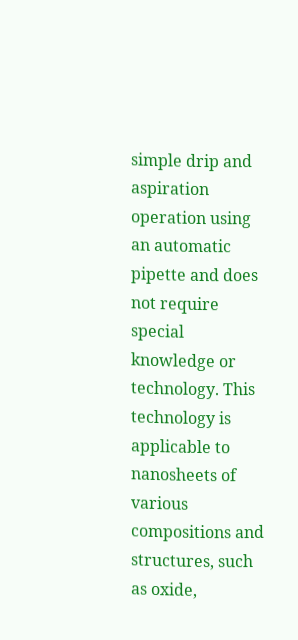simple drip and aspiration operation using an automatic pipette and does not require special knowledge or technology. This technology is applicable to nanosheets of various compositions and structures, such as oxide,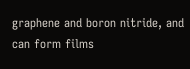graphene and boron nitride, and can form films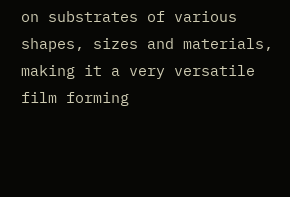on substrates of various shapes, sizes and materials, making it a very versatile film forming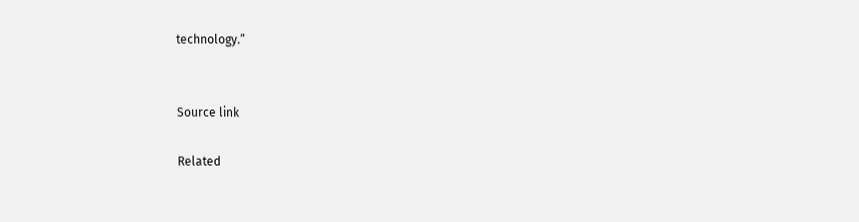technology.”


Source link

Related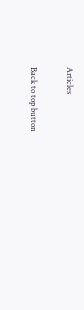Articles

Back to top button